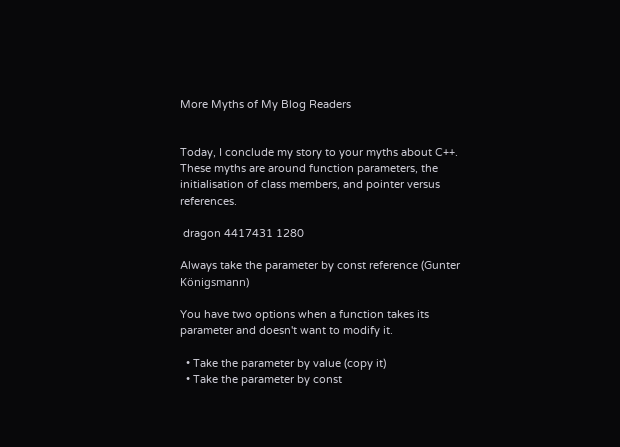More Myths of My Blog Readers


Today, I conclude my story to your myths about C++. These myths are around function parameters, the initialisation of class members, and pointer versus references.

 dragon 4417431 1280

Always take the parameter by const reference (Gunter Königsmann)

You have two options when a function takes its parameter and doesn't want to modify it.

  • Take the parameter by value (copy it)
  • Take the parameter by const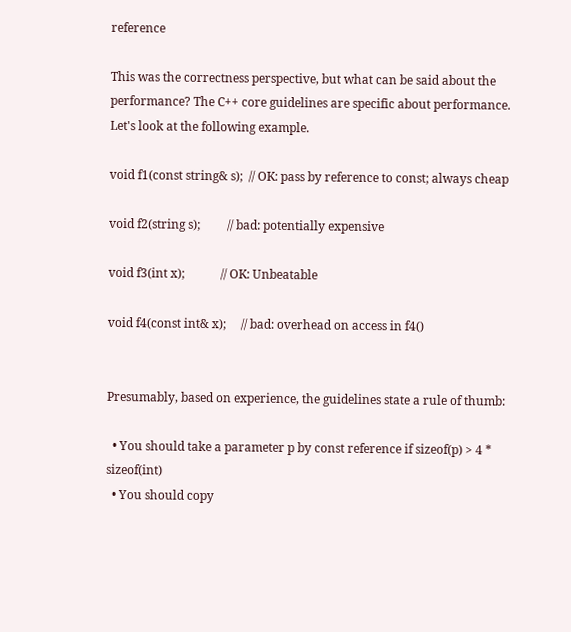reference

This was the correctness perspective, but what can be said about the performance? The C++ core guidelines are specific about performance. Let's look at the following example.

void f1(const string& s);  // OK: pass by reference to const; always cheap

void f2(string s);         // bad: potentially expensive

void f3(int x);            // OK: Unbeatable

void f4(const int& x);     // bad: overhead on access in f4()


Presumably, based on experience, the guidelines state a rule of thumb:

  • You should take a parameter p by const reference if sizeof(p) > 4 * sizeof(int)
  • You should copy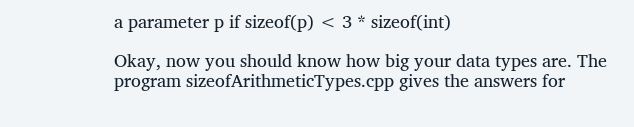a parameter p if sizeof(p) < 3 * sizeof(int)

Okay, now you should know how big your data types are. The program sizeofArithmeticTypes.cpp gives the answers for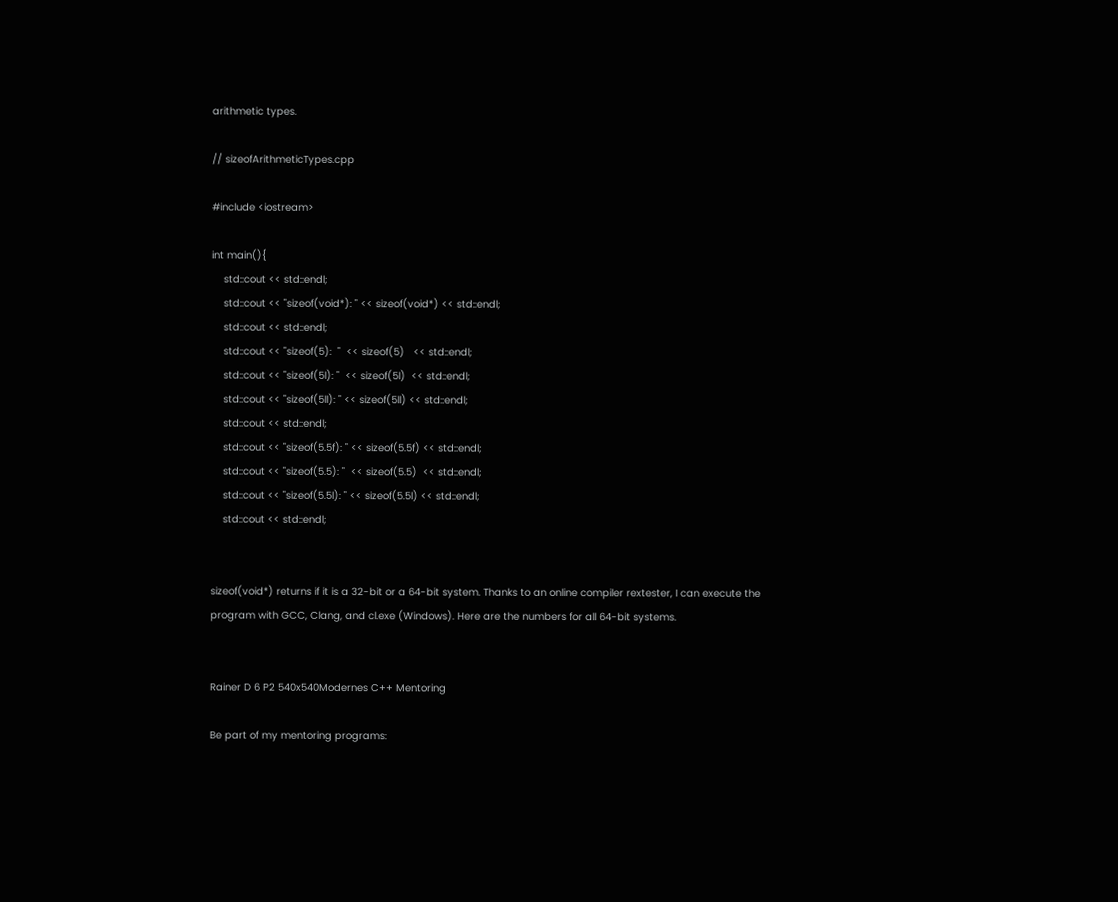arithmetic types.

// sizeofArithmeticTypes.cpp

#include <iostream>

int main(){
    std::cout << std::endl;
    std::cout << "sizeof(void*): " << sizeof(void*) << std::endl;
    std::cout << std::endl;
    std::cout << "sizeof(5):  "  << sizeof(5)   << std::endl;
    std::cout << "sizeof(5l): "  << sizeof(5l)  << std::endl;
    std::cout << "sizeof(5ll): " << sizeof(5ll) << std::endl;
    std::cout << std::endl;
    std::cout << "sizeof(5.5f): " << sizeof(5.5f) << std::endl;
    std::cout << "sizeof(5.5): "  << sizeof(5.5)  << std::endl;
    std::cout << "sizeof(5.5l): " << sizeof(5.5l) << std::endl;
    std::cout << std::endl;


sizeof(void*) returns if it is a 32-bit or a 64-bit system. Thanks to an online compiler rextester, I can execute the program with GCC, Clang, and cl.exe (Windows). Here are the numbers for all 64-bit systems.


Rainer D 6 P2 540x540Modernes C++ Mentoring

Be part of my mentoring programs: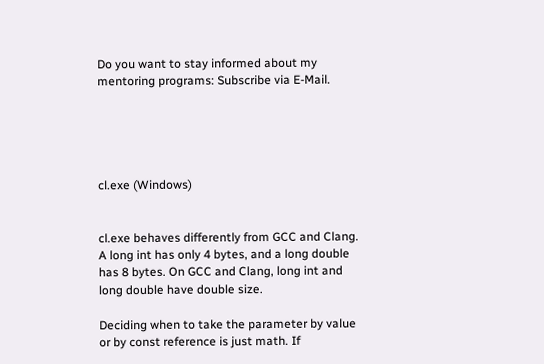Do you want to stay informed about my mentoring programs: Subscribe via E-Mail.





cl.exe (Windows)


cl.exe behaves differently from GCC and Clang. A long int has only 4 bytes, and a long double has 8 bytes. On GCC and Clang, long int and long double have double size.

Deciding when to take the parameter by value or by const reference is just math. If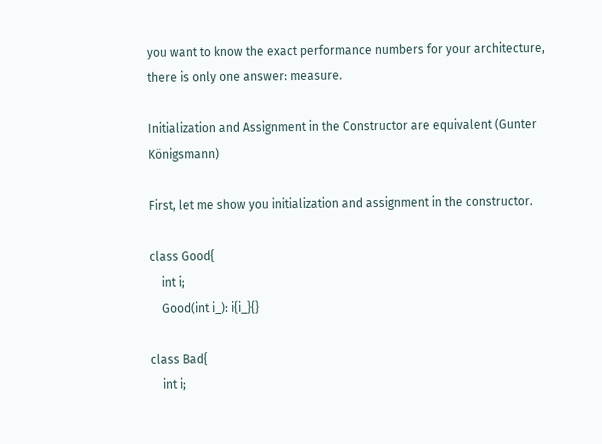you want to know the exact performance numbers for your architecture, there is only one answer: measure.

Initialization and Assignment in the Constructor are equivalent (Gunter Königsmann)

First, let me show you initialization and assignment in the constructor.

class Good{
    int i;
    Good(int i_): i{i_}{}

class Bad{
    int i;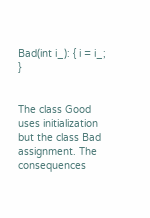Bad(int i_): { i = i_; }


The class Good uses initialization but the class Bad assignment. The consequences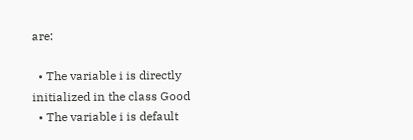are:

  • The variable i is directly initialized in the class Good
  • The variable i is default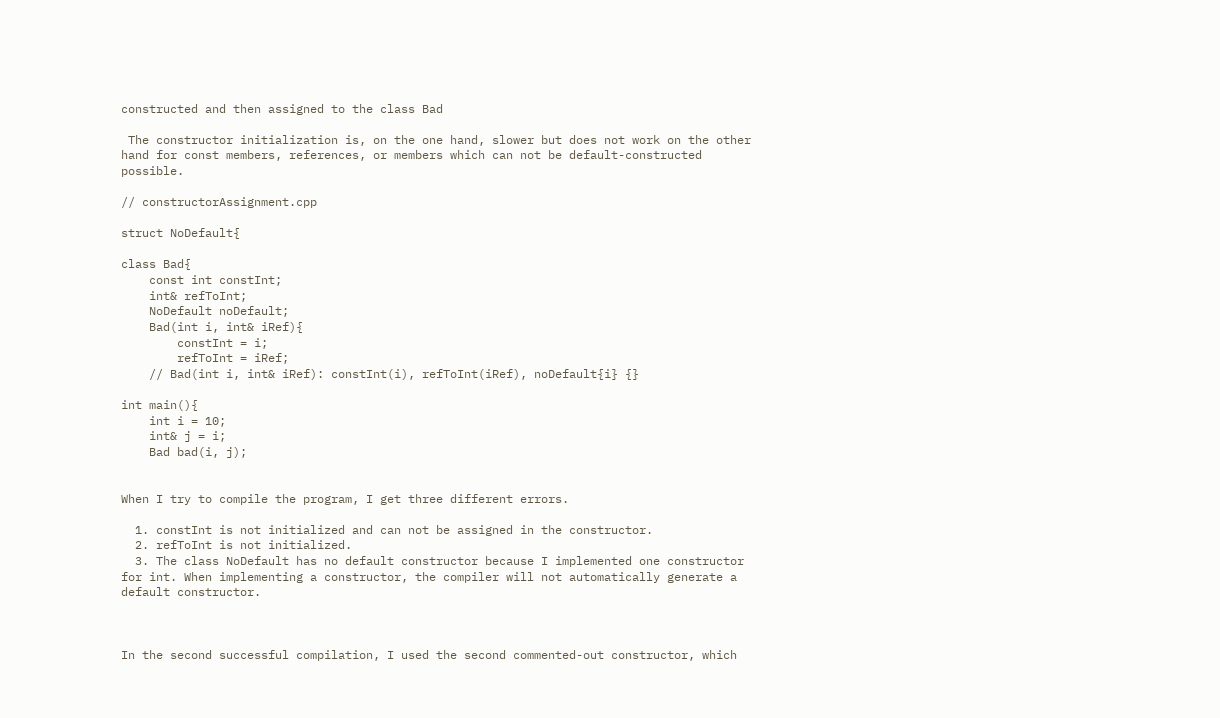constructed and then assigned to the class Bad

 The constructor initialization is, on the one hand, slower but does not work on the other hand for const members, references, or members which can not be default-constructed possible.

// constructorAssignment.cpp

struct NoDefault{

class Bad{
    const int constInt;
    int& refToInt;
    NoDefault noDefault;
    Bad(int i, int& iRef){
        constInt = i;
        refToInt = iRef;
    // Bad(int i, int& iRef): constInt(i), refToInt(iRef), noDefault{i} {}

int main(){
    int i = 10;
    int& j = i;
    Bad bad(i, j);


When I try to compile the program, I get three different errors.

  1. constInt is not initialized and can not be assigned in the constructor.
  2. refToInt is not initialized.
  3. The class NoDefault has no default constructor because I implemented one constructor for int. When implementing a constructor, the compiler will not automatically generate a default constructor.



In the second successful compilation, I used the second commented-out constructor, which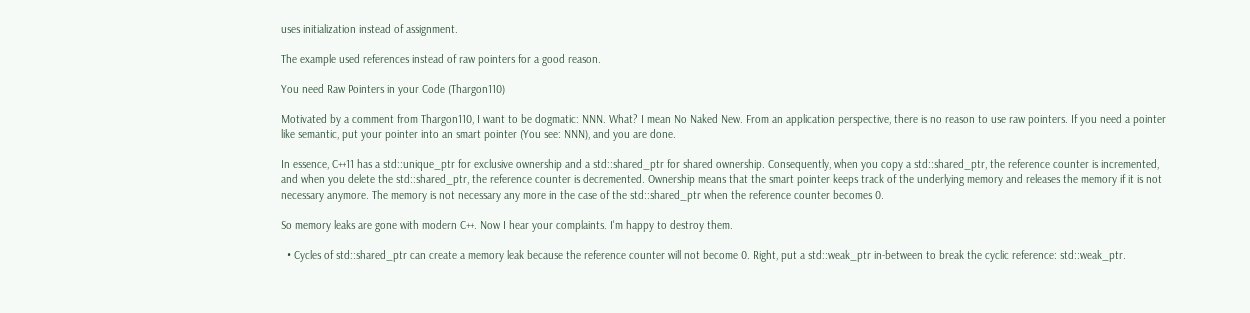uses initialization instead of assignment.

The example used references instead of raw pointers for a good reason.

You need Raw Pointers in your Code (Thargon110)

Motivated by a comment from Thargon110, I want to be dogmatic: NNN. What? I mean No Naked New. From an application perspective, there is no reason to use raw pointers. If you need a pointer like semantic, put your pointer into an smart pointer (You see: NNN), and you are done.

In essence, C++11 has a std::unique_ptr for exclusive ownership and a std::shared_ptr for shared ownership. Consequently, when you copy a std::shared_ptr, the reference counter is incremented, and when you delete the std::shared_ptr, the reference counter is decremented. Ownership means that the smart pointer keeps track of the underlying memory and releases the memory if it is not necessary anymore. The memory is not necessary any more in the case of the std::shared_ptr when the reference counter becomes 0.

So memory leaks are gone with modern C++. Now I hear your complaints. I'm happy to destroy them.

  • Cycles of std::shared_ptr can create a memory leak because the reference counter will not become 0. Right, put a std::weak_ptr in-between to break the cyclic reference: std::weak_ptr.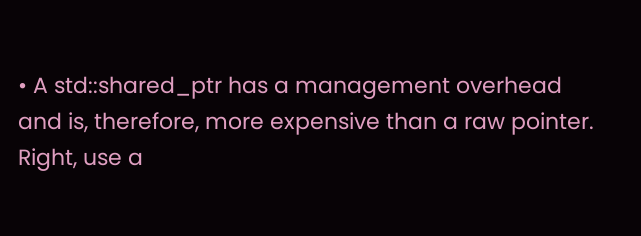• A std::shared_ptr has a management overhead and is, therefore, more expensive than a raw pointer. Right, use a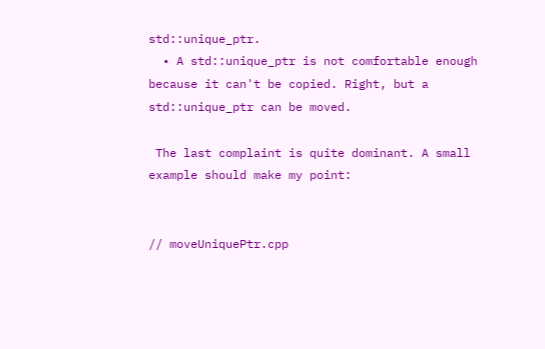std::unique_ptr.
  • A std::unique_ptr is not comfortable enough because it can't be copied. Right, but a std::unique_ptr can be moved.

 The last complaint is quite dominant. A small example should make my point:


// moveUniquePtr.cpp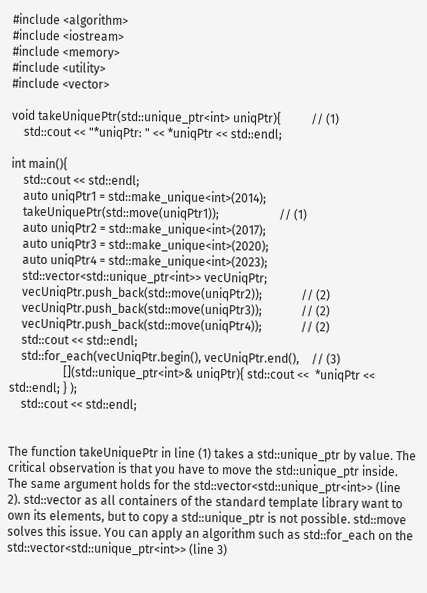#include <algorithm>
#include <iostream>
#include <memory>
#include <utility>
#include <vector>

void takeUniquePtr(std::unique_ptr<int> uniqPtr){          // (1)
    std::cout << "*uniqPtr: " << *uniqPtr << std::endl;

int main(){
    std::cout << std::endl;
    auto uniqPtr1 = std::make_unique<int>(2014);
    takeUniquePtr(std::move(uniqPtr1));                    // (1)
    auto uniqPtr2 = std::make_unique<int>(2017);
    auto uniqPtr3 = std::make_unique<int>(2020);
    auto uniqPtr4 = std::make_unique<int>(2023);
    std::vector<std::unique_ptr<int>> vecUniqPtr;
    vecUniqPtr.push_back(std::move(uniqPtr2));             // (2)
    vecUniqPtr.push_back(std::move(uniqPtr3));             // (2)
    vecUniqPtr.push_back(std::move(uniqPtr4));             // (2)
    std::cout << std::endl;
    std::for_each(vecUniqPtr.begin(), vecUniqPtr.end(),    // (3)
                  [](std::unique_ptr<int>& uniqPtr){ std::cout <<  *uniqPtr << std::endl; } );
    std::cout << std::endl;


The function takeUniquePtr in line (1) takes a std::unique_ptr by value. The critical observation is that you have to move the std::unique_ptr inside. The same argument holds for the std::vector<std::unique_ptr<int>> (line 2). std::vector as all containers of the standard template library want to own its elements, but to copy a std::unique_ptr is not possible. std::move solves this issue. You can apply an algorithm such as std::for_each on the std::vector<std::unique_ptr<int>> (line 3)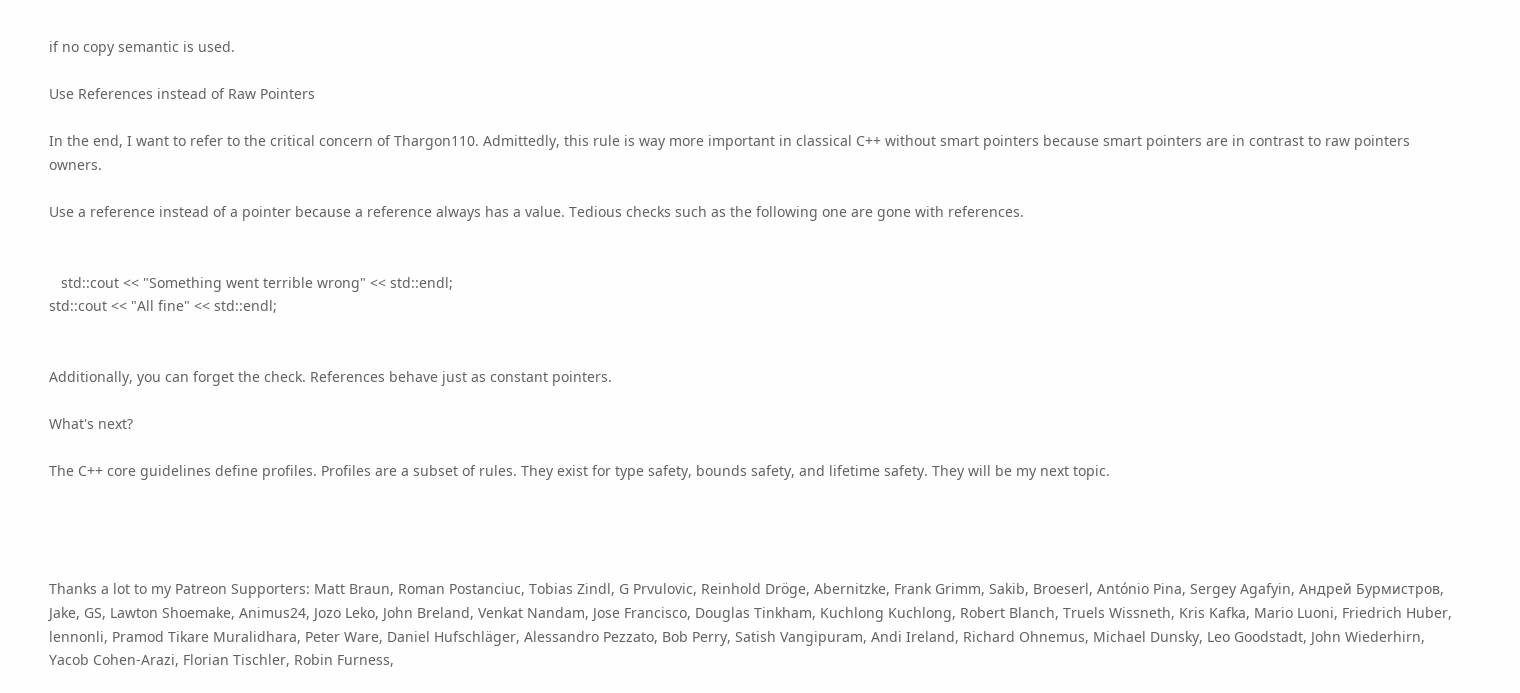if no copy semantic is used.

Use References instead of Raw Pointers

In the end, I want to refer to the critical concern of Thargon110. Admittedly, this rule is way more important in classical C++ without smart pointers because smart pointers are in contrast to raw pointers owners.

Use a reference instead of a pointer because a reference always has a value. Tedious checks such as the following one are gone with references.


   std::cout << "Something went terrible wrong" << std::endl;
std::cout << "All fine" << std::endl;


Additionally, you can forget the check. References behave just as constant pointers.

What's next?

The C++ core guidelines define profiles. Profiles are a subset of rules. They exist for type safety, bounds safety, and lifetime safety. They will be my next topic.




Thanks a lot to my Patreon Supporters: Matt Braun, Roman Postanciuc, Tobias Zindl, G Prvulovic, Reinhold Dröge, Abernitzke, Frank Grimm, Sakib, Broeserl, António Pina, Sergey Agafyin, Андрей Бурмистров, Jake, GS, Lawton Shoemake, Animus24, Jozo Leko, John Breland, Venkat Nandam, Jose Francisco, Douglas Tinkham, Kuchlong Kuchlong, Robert Blanch, Truels Wissneth, Kris Kafka, Mario Luoni, Friedrich Huber, lennonli, Pramod Tikare Muralidhara, Peter Ware, Daniel Hufschläger, Alessandro Pezzato, Bob Perry, Satish Vangipuram, Andi Ireland, Richard Ohnemus, Michael Dunsky, Leo Goodstadt, John Wiederhirn, Yacob Cohen-Arazi, Florian Tischler, Robin Furness,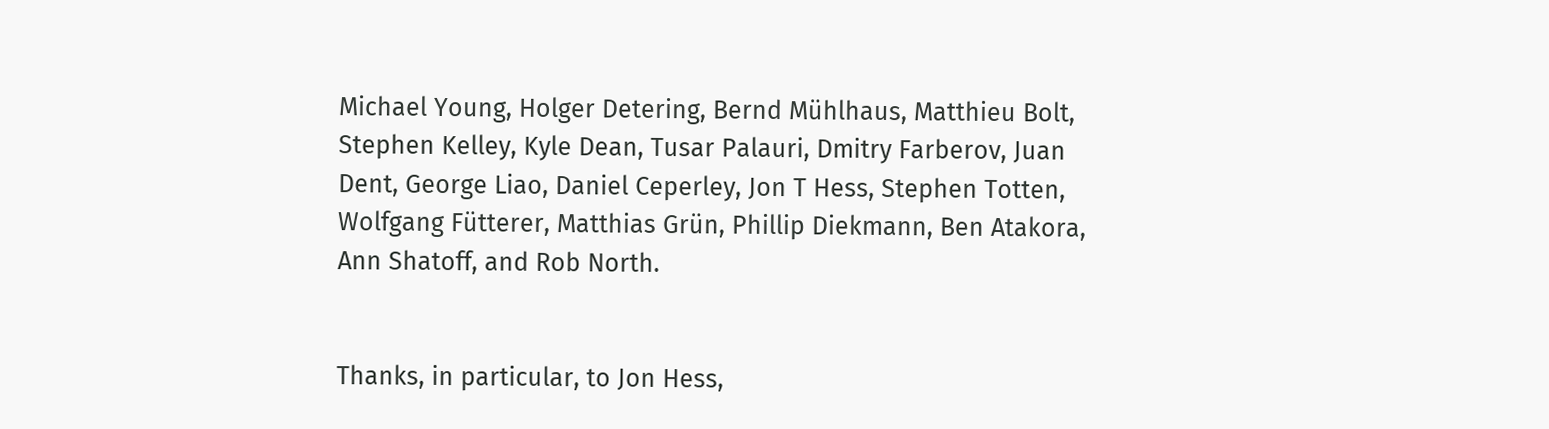Michael Young, Holger Detering, Bernd Mühlhaus, Matthieu Bolt, Stephen Kelley, Kyle Dean, Tusar Palauri, Dmitry Farberov, Juan Dent, George Liao, Daniel Ceperley, Jon T Hess, Stephen Totten, Wolfgang Fütterer, Matthias Grün, Phillip Diekmann, Ben Atakora, Ann Shatoff, and Rob North.


Thanks, in particular, to Jon Hess,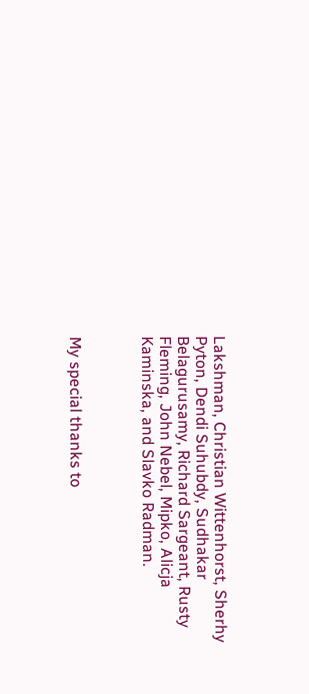Lakshman, Christian Wittenhorst, Sherhy Pyton, Dendi Suhubdy, Sudhakar Belagurusamy, Richard Sargeant, Rusty Fleming, John Nebel, Mipko, Alicja Kaminska, and Slavko Radman.



My special thanks to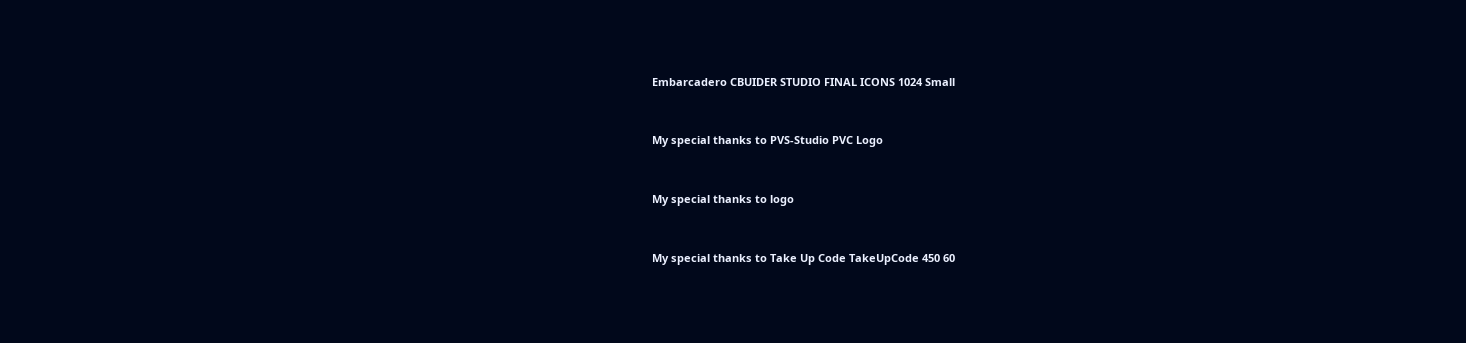Embarcadero CBUIDER STUDIO FINAL ICONS 1024 Small


My special thanks to PVS-Studio PVC Logo


My special thanks to logo


My special thanks to Take Up Code TakeUpCode 450 60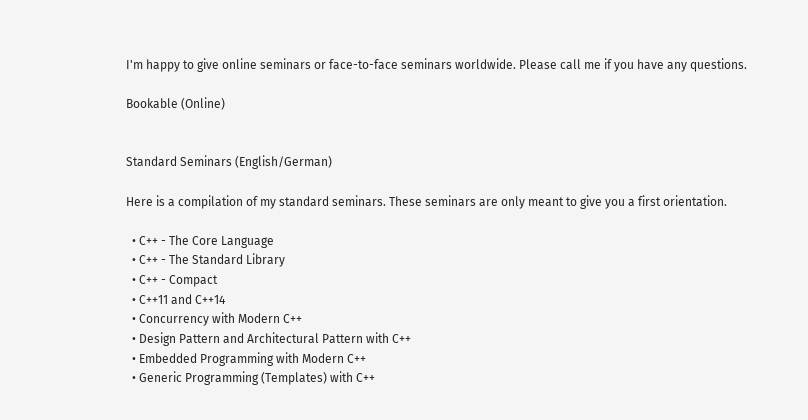I'm happy to give online seminars or face-to-face seminars worldwide. Please call me if you have any questions.

Bookable (Online)


Standard Seminars (English/German)

Here is a compilation of my standard seminars. These seminars are only meant to give you a first orientation.

  • C++ - The Core Language
  • C++ - The Standard Library
  • C++ - Compact
  • C++11 and C++14
  • Concurrency with Modern C++
  • Design Pattern and Architectural Pattern with C++
  • Embedded Programming with Modern C++
  • Generic Programming (Templates) with C++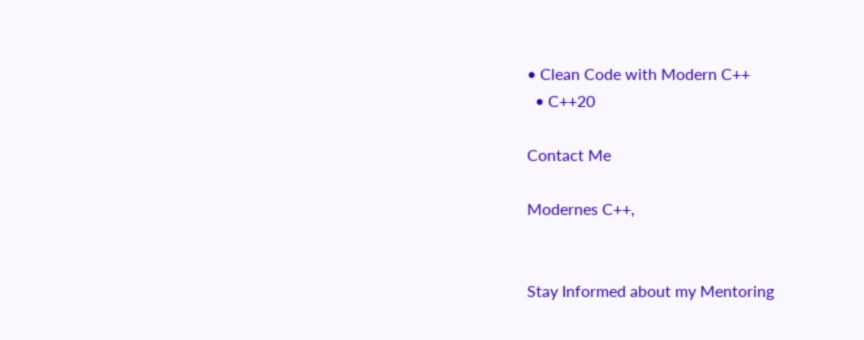• Clean Code with Modern C++
  • C++20

Contact Me

Modernes C++,


Stay Informed about my Mentoring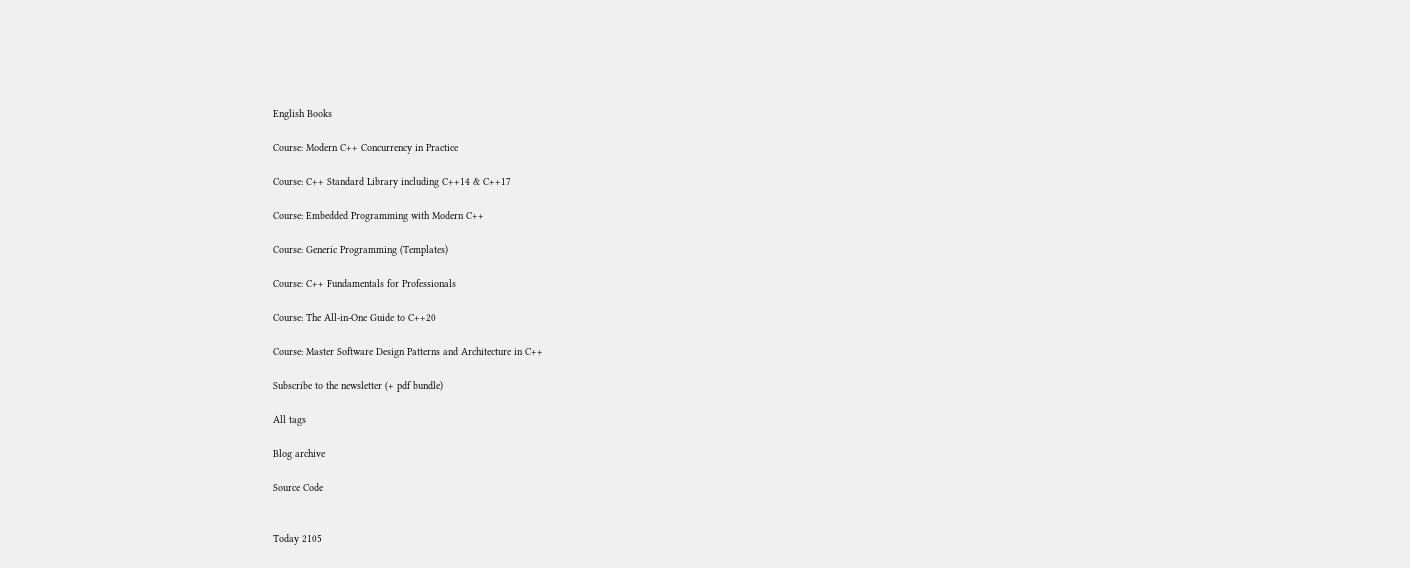English Books

Course: Modern C++ Concurrency in Practice

Course: C++ Standard Library including C++14 & C++17

Course: Embedded Programming with Modern C++

Course: Generic Programming (Templates)

Course: C++ Fundamentals for Professionals

Course: The All-in-One Guide to C++20

Course: Master Software Design Patterns and Architecture in C++

Subscribe to the newsletter (+ pdf bundle)

All tags

Blog archive

Source Code


Today 2105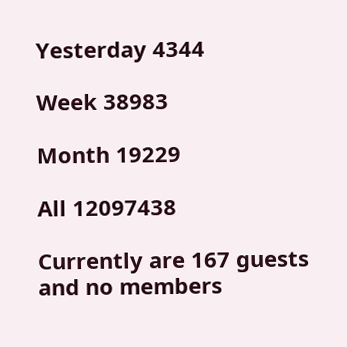Yesterday 4344

Week 38983

Month 19229

All 12097438

Currently are 167 guests and no members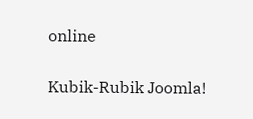online

Kubik-Rubik Joomla!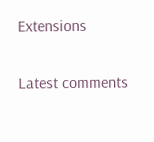Extensions

Latest comments